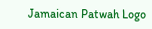Jamaican Patwah Logo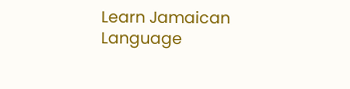Learn Jamaican Language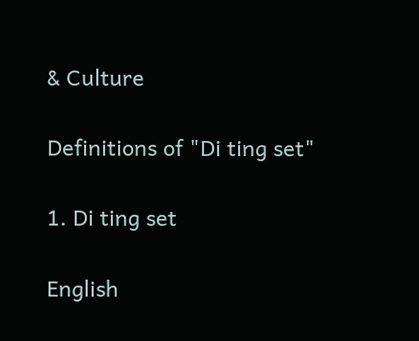& Culture

Definitions of "Di ting set"

1. Di ting set

English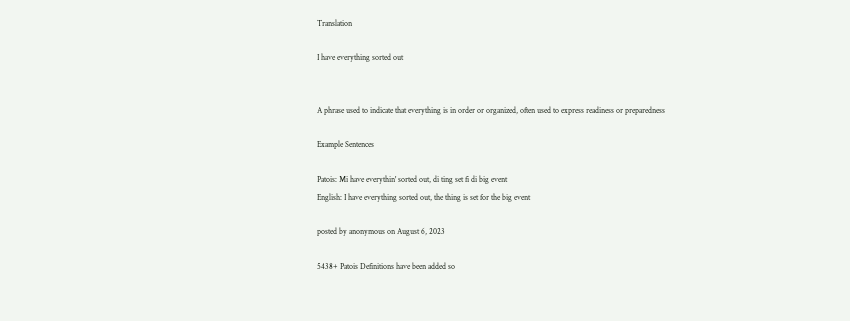Translation

I have everything sorted out


A phrase used to indicate that everything is in order or organized, often used to express readiness or preparedness

Example Sentences

Patois: Mi have everythin' sorted out, di ting set fi di big event
English: I have everything sorted out, the thing is set for the big event

posted by anonymous on August 6, 2023

5438+ Patois Definitions have been added so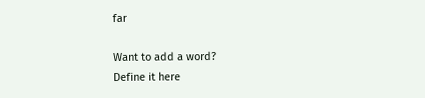far

Want to add a word?
Define it here